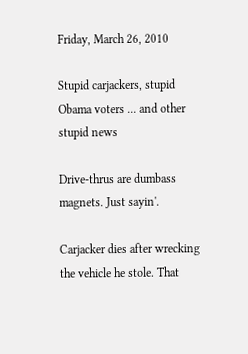Friday, March 26, 2010

Stupid carjackers, stupid Obama voters ... and other stupid news

Drive-thrus are dumbass magnets. Just sayin'.

Carjacker dies after wrecking the vehicle he stole. That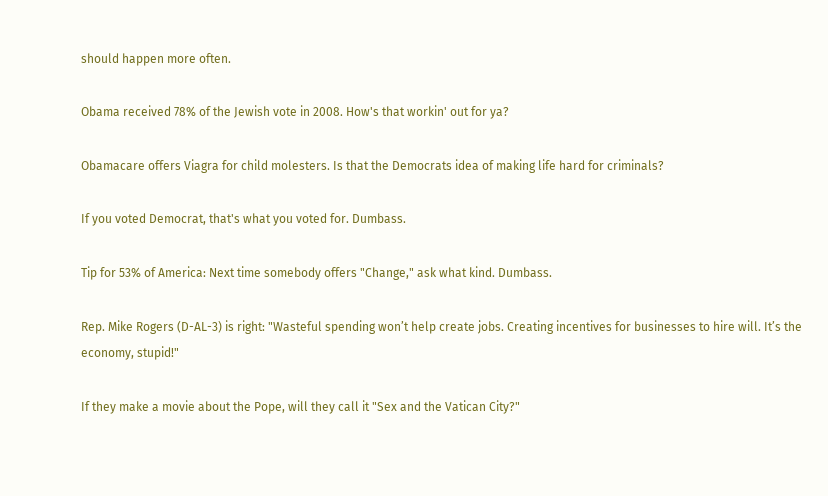should happen more often.

Obama received 78% of the Jewish vote in 2008. How's that workin' out for ya?

Obamacare offers Viagra for child molesters. Is that the Democrats idea of making life hard for criminals?

If you voted Democrat, that's what you voted for. Dumbass.

Tip for 53% of America: Next time somebody offers "Change," ask what kind. Dumbass.

Rep. Mike Rogers (D-AL-3) is right: "Wasteful spending won’t help create jobs. Creating incentives for businesses to hire will. It’s the economy, stupid!"

If they make a movie about the Pope, will they call it "Sex and the Vatican City?"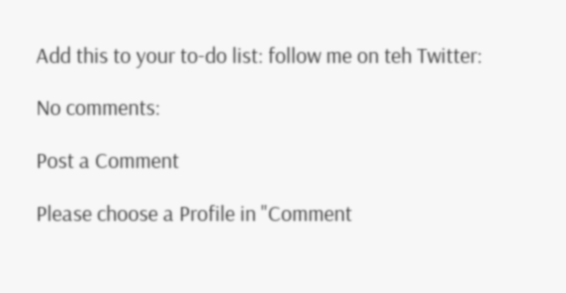Add this to your to-do list: follow me on teh Twitter:

No comments:

Post a Comment

Please choose a Profile in "Comment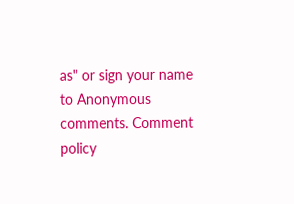as" or sign your name to Anonymous comments. Comment policy